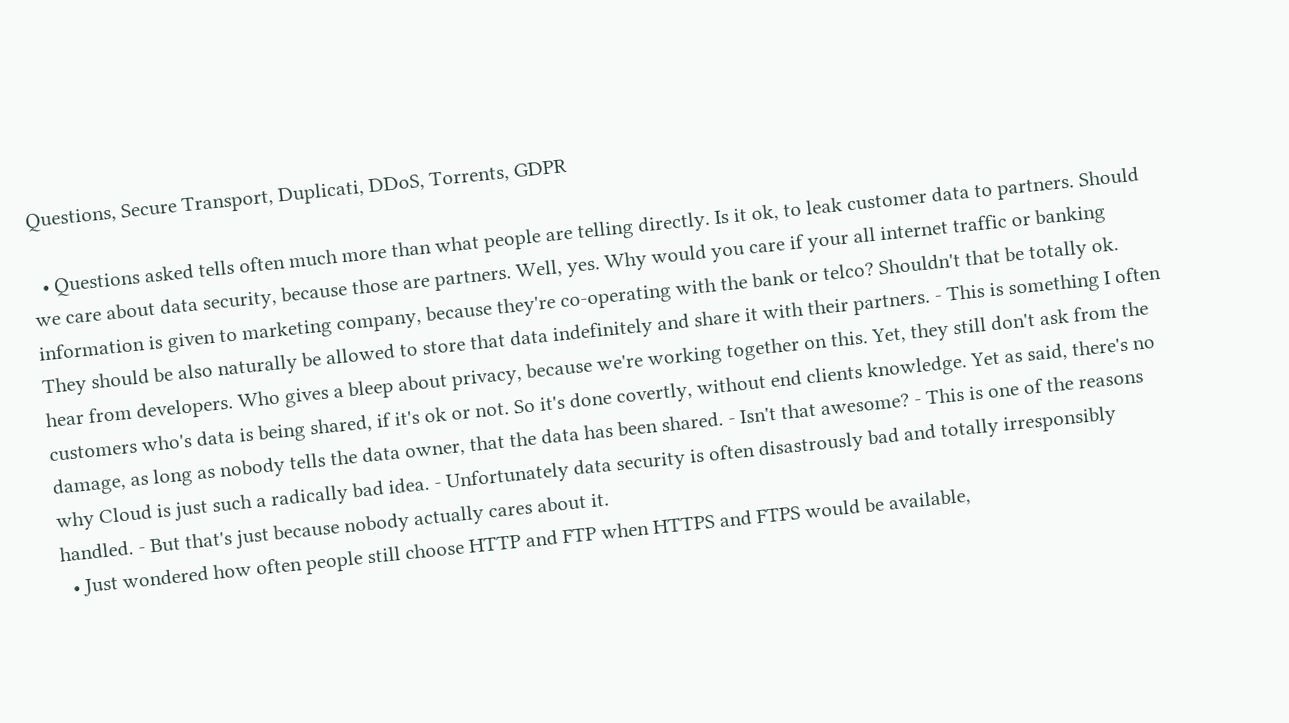Questions, Secure Transport, Duplicati, DDoS, Torrents, GDPR

  • Questions asked tells often much more than what people are telling directly. Is it ok, to leak customer data to partners. Should we care about data security, because those are partners. Well, yes. Why would you care if your all internet traffic or banking information is given to marketing company, because they're co-operating with the bank or telco? Shouldn't that be totally ok. They should be also naturally be allowed to store that data indefinitely and share it with their partners. - This is something I often hear from developers. Who gives a bleep about privacy, because we're working together on this. Yet, they still don't ask from the customers who's data is being shared, if it's ok or not. So it's done covertly, without end clients knowledge. Yet as said, there's no damage, as long as nobody tells the data owner, that the data has been shared. - Isn't that awesome? - This is one of the reasons why Cloud is just such a radically bad idea. - Unfortunately data security is often disastrously bad and totally irresponsibly handled. - But that's just because nobody actually cares about it.
  • Just wondered how often people still choose HTTP and FTP when HTTPS and FTPS would be available,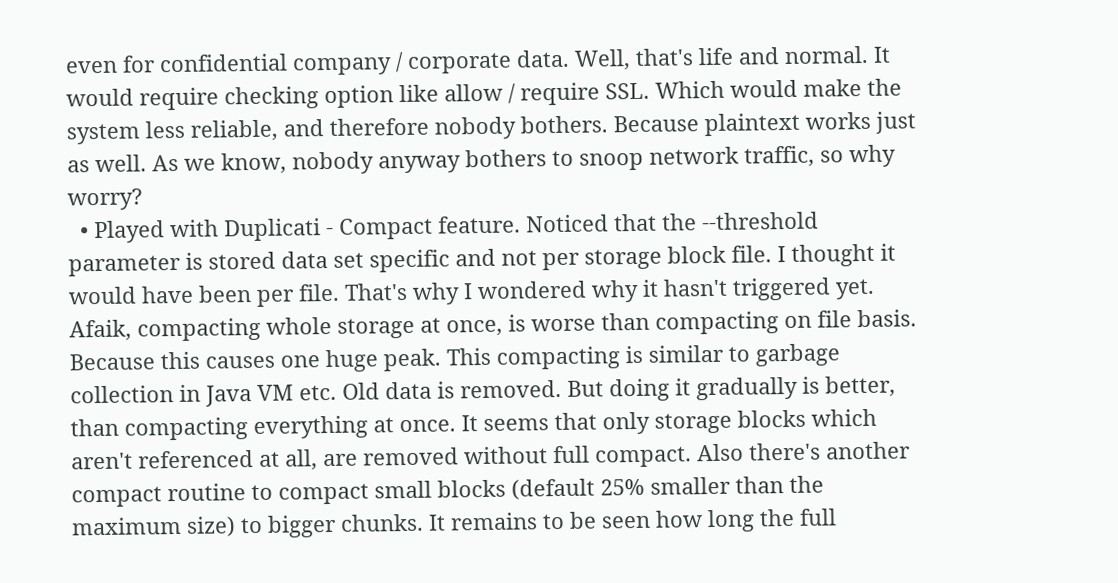even for confidential company / corporate data. Well, that's life and normal. It would require checking option like allow / require SSL. Which would make the system less reliable, and therefore nobody bothers. Because plaintext works just as well. As we know, nobody anyway bothers to snoop network traffic, so why worry?
  • Played with Duplicati - Compact feature. Noticed that the --threshold parameter is stored data set specific and not per storage block file. I thought it would have been per file. That's why I wondered why it hasn't triggered yet. Afaik, compacting whole storage at once, is worse than compacting on file basis. Because this causes one huge peak. This compacting is similar to garbage collection in Java VM etc. Old data is removed. But doing it gradually is better, than compacting everything at once. It seems that only storage blocks which aren't referenced at all, are removed without full compact. Also there's another compact routine to compact small blocks (default 25% smaller than the maximum size) to bigger chunks. It remains to be seen how long the full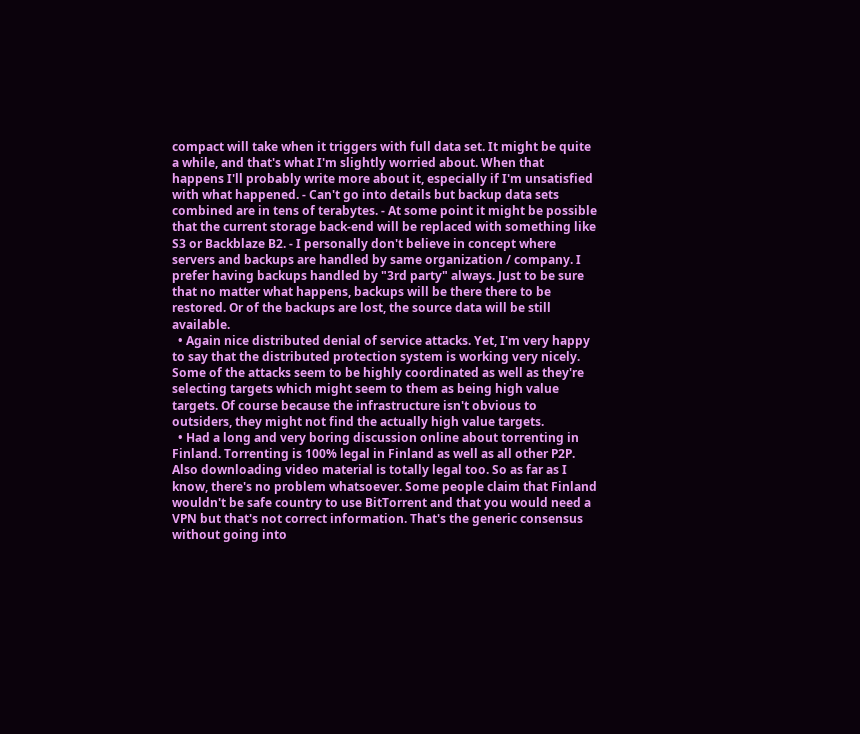compact will take when it triggers with full data set. It might be quite a while, and that's what I'm slightly worried about. When that happens I'll probably write more about it, especially if I'm unsatisfied with what happened. - Can't go into details but backup data sets combined are in tens of terabytes. - At some point it might be possible that the current storage back-end will be replaced with something like S3 or Backblaze B2. - I personally don't believe in concept where servers and backups are handled by same organization / company. I prefer having backups handled by "3rd party" always. Just to be sure that no matter what happens, backups will be there there to be restored. Or of the backups are lost, the source data will be still available.
  • Again nice distributed denial of service attacks. Yet, I'm very happy to say that the distributed protection system is working very nicely. Some of the attacks seem to be highly coordinated as well as they're selecting targets which might seem to them as being high value targets. Of course because the infrastructure isn't obvious to outsiders, they might not find the actually high value targets.
  • Had a long and very boring discussion online about torrenting in Finland. Torrenting is 100% legal in Finland as well as all other P2P. Also downloading video material is totally legal too. So as far as I know, there's no problem whatsoever. Some people claim that Finland wouldn't be safe country to use BitTorrent and that you would need a VPN but that's not correct information. That's the generic consensus without going into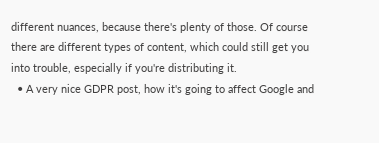different nuances, because there's plenty of those. Of course there are different types of content, which could still get you into trouble, especially if you're distributing it.
  • A very nice GDPR post, how it's going to affect Google and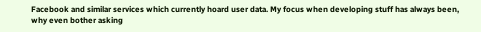Facebook and similar services which currently hoard user data. My focus when developing stuff has always been, why even bother asking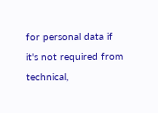for personal data if it's not required from technical,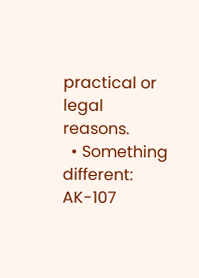practical or legal reasons.
  • Something different: AK-107